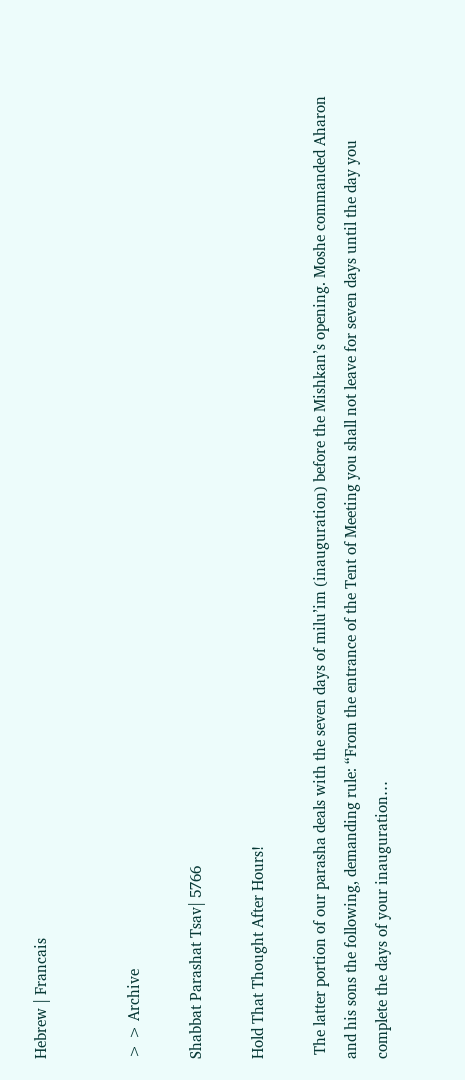Hebrew | Francais


> > Archive

Shabbat Parashat Tsav| 5766

Hold That Thought After Hours!

 The latter portion of our parasha deals with the seven days of milu’im (inauguration) before the Mishkan’s opening. Moshe commanded Aharon and his sons the following, demanding rule: “From the entrance of the Tent of Meeting you shall not leave for seven days until the day you complete the days of your inauguration…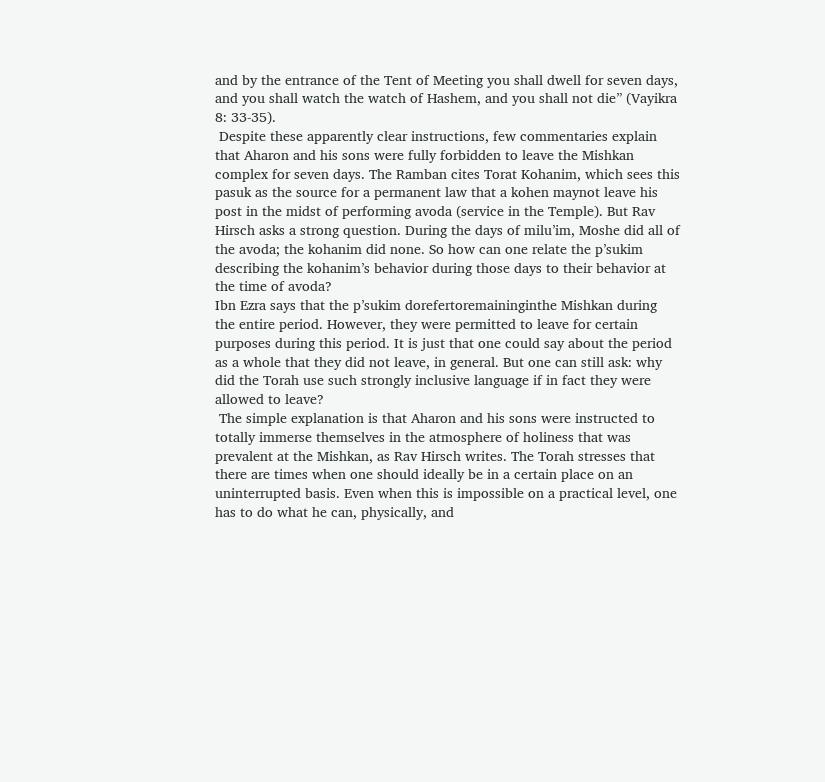and by the entrance of the Tent of Meeting you shall dwell for seven days, and you shall watch the watch of Hashem, and you shall not die” (Vayikra 8: 33-35).
 Despite these apparently clear instructions, few commentaries explain that Aharon and his sons were fully forbidden to leave the Mishkan complex for seven days. The Ramban cites Torat Kohanim, which sees this pasuk as the source for a permanent law that a kohen maynot leave his post in the midst of performing avoda (service in the Temple). But Rav Hirsch asks a strong question. During the days of milu’im, Moshe did all of the avoda; the kohanim did none. So how can one relate the p’sukim describing the kohanim’s behavior during those days to their behavior at the time of avoda?
Ibn Ezra says that the p’sukim dorefertoremaininginthe Mishkan during the entire period. However, they were permitted to leave for certain purposes during this period. It is just that one could say about the period as a whole that they did not leave, in general. But one can still ask: why did the Torah use such strongly inclusive language if in fact they were allowed to leave?
 The simple explanation is that Aharon and his sons were instructed to totally immerse themselves in the atmosphere of holiness that was prevalent at the Mishkan, as Rav Hirsch writes. The Torah stresses that there are times when one should ideally be in a certain place on an uninterrupted basis. Even when this is impossible on a practical level, one has to do what he can, physically, and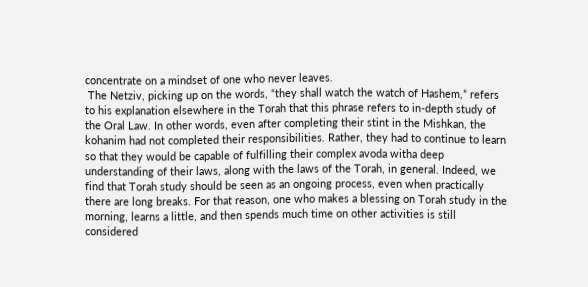concentrate on a mindset of one who never leaves.
 The Netziv, picking up on the words, “they shall watch the watch of Hashem,” refers to his explanation elsewhere in the Torah that this phrase refers to in-depth study of the Oral Law. In other words, even after completing their stint in the Mishkan, the kohanim had not completed their responsibilities. Rather, they had to continue to learn so that they would be capable of fulfilling their complex avoda witha deep understanding of their laws, along with the laws of the Torah, in general. Indeed, we find that Torah study should be seen as an ongoing process, even when practically there are long breaks. For that reason, one who makes a blessing on Torah study in the morning, learns a little, and then spends much time on other activities is still considered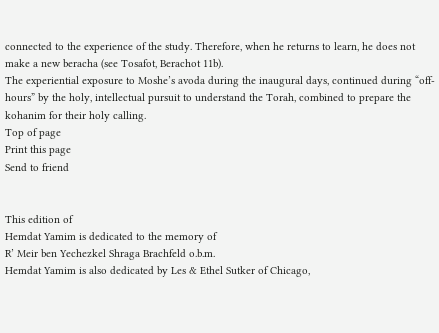connected to the experience of the study. Therefore, when he returns to learn, he does not make a new beracha (see Tosafot, Berachot 11b).
The experiential exposure to Moshe’s avoda during the inaugural days, continued during “off-hours” by the holy, intellectual pursuit to understand the Torah, combined to prepare the kohanim for their holy calling.
Top of page
Print this page
Send to friend


This edition of
Hemdat Yamim is dedicated to the memory of
R’ Meir ben Yechezkel Shraga Brachfeld o.b.m.
Hemdat Yamim is also dedicated by Les & Ethel Sutker of Chicago,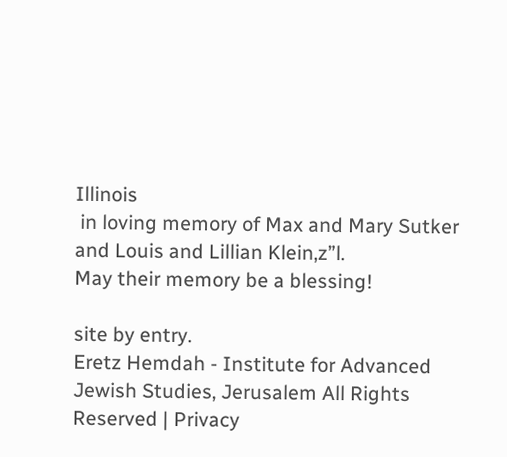Illinois
 in loving memory of Max and Mary Sutker and Louis and Lillian Klein,z”l.
May their memory be a blessing!

site by entry.
Eretz Hemdah - Institute for Advanced Jewish Studies, Jerusalem All Rights Reserved | Privacy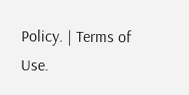Policy. | Terms of Use.